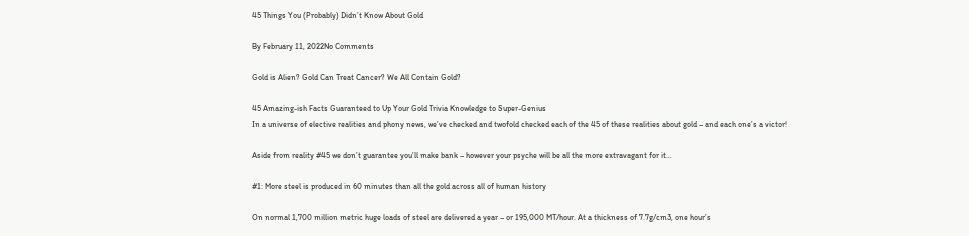45 Things You (Probably) Didn’t Know About Gold

By February 11, 2022No Comments

Gold is Alien? Gold Can Treat Cancer? We All Contain Gold?

45 Amazing-ish Facts Guaranteed to Up Your Gold Trivia Knowledge to Super-Genius
In a universe of elective realities and phony news, we’ve checked and twofold checked each of the 45 of these realities about gold – and each one’s a victor!

Aside from reality #45 we don’t guarantee you’ll make bank – however your psyche will be all the more extravagant for it…

#1: More steel is produced in 60 minutes than all the gold across all of human history

On normal 1,700 million metric huge loads of steel are delivered a year – or 195,000 MT/hour. At a thickness of 7.7g/cm3, one hour’s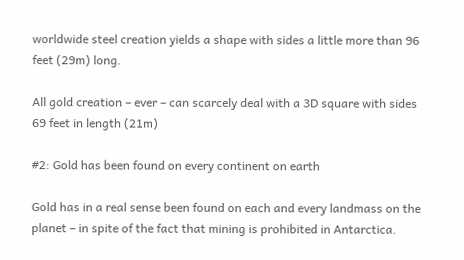worldwide steel creation yields a shape with sides a little more than 96 feet (29m) long.

All gold creation – ever – can scarcely deal with a 3D square with sides 69 feet in length (21m)

#2: Gold has been found on every continent on earth

Gold has in a real sense been found on each and every landmass on the planet – in spite of the fact that mining is prohibited in Antarctica.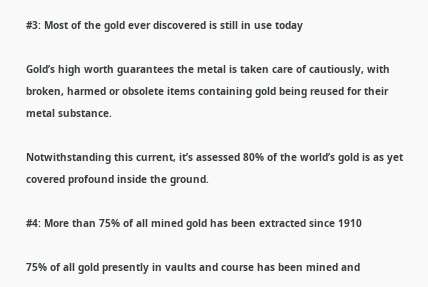#3: Most of the gold ever discovered is still in use today

Gold’s high worth guarantees the metal is taken care of cautiously, with broken, harmed or obsolete items containing gold being reused for their metal substance.

Notwithstanding this current, it’s assessed 80% of the world’s gold is as yet covered profound inside the ground.

#4: More than 75% of all mined gold has been extracted since 1910

75% of all gold presently in vaults and course has been mined and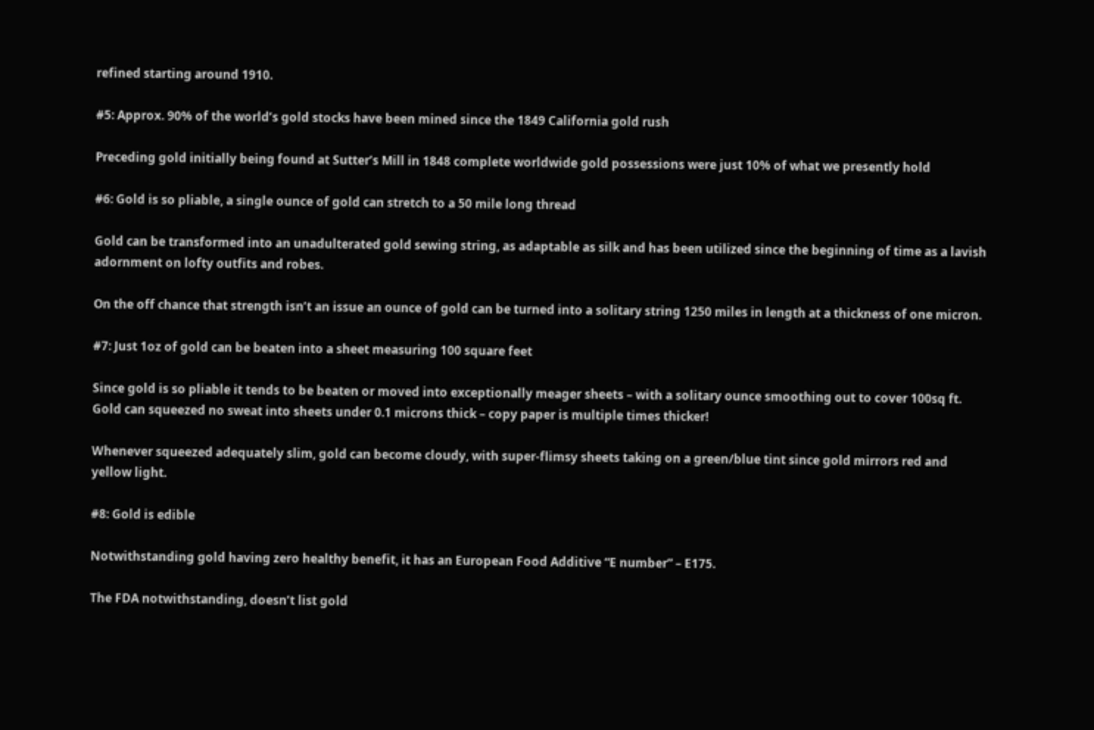refined starting around 1910.

#5: Approx. 90% of the world’s gold stocks have been mined since the 1849 California gold rush

Preceding gold initially being found at Sutter’s Mill in 1848 complete worldwide gold possessions were just 10% of what we presently hold

#6: Gold is so pliable, a single ounce of gold can stretch to a 50 mile long thread

Gold can be transformed into an unadulterated gold sewing string, as adaptable as silk and has been utilized since the beginning of time as a lavish adornment on lofty outfits and robes.

On the off chance that strength isn’t an issue an ounce of gold can be turned into a solitary string 1250 miles in length at a thickness of one micron.

#7: Just 1oz of gold can be beaten into a sheet measuring 100 square feet

Since gold is so pliable it tends to be beaten or moved into exceptionally meager sheets – with a solitary ounce smoothing out to cover 100sq ft. Gold can squeezed no sweat into sheets under 0.1 microns thick – copy paper is multiple times thicker!

Whenever squeezed adequately slim, gold can become cloudy, with super-flimsy sheets taking on a green/blue tint since gold mirrors red and yellow light.

#8: Gold is edible

Notwithstanding gold having zero healthy benefit, it has an European Food Additive “E number” – E175.

The FDA notwithstanding, doesn’t list gold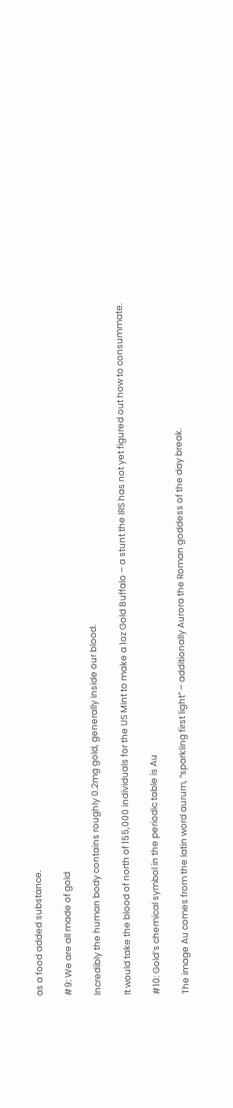as a food added substance.

#9: We are all made of gold

Incredibly the human body contains roughly 0.2mg gold, generally inside our blood.

It would take the blood of north of 155,000 individuals for the US Mint to make a 1oz Gold Buffalo – a stunt the IRS has not yet figured out how to consummate.

#10: Gold’s chemical symbol in the periodic table is Au

The image Au comes from the latin word aurum, “sparkling first light” – additionally Aurora the Roman goddess of the day break.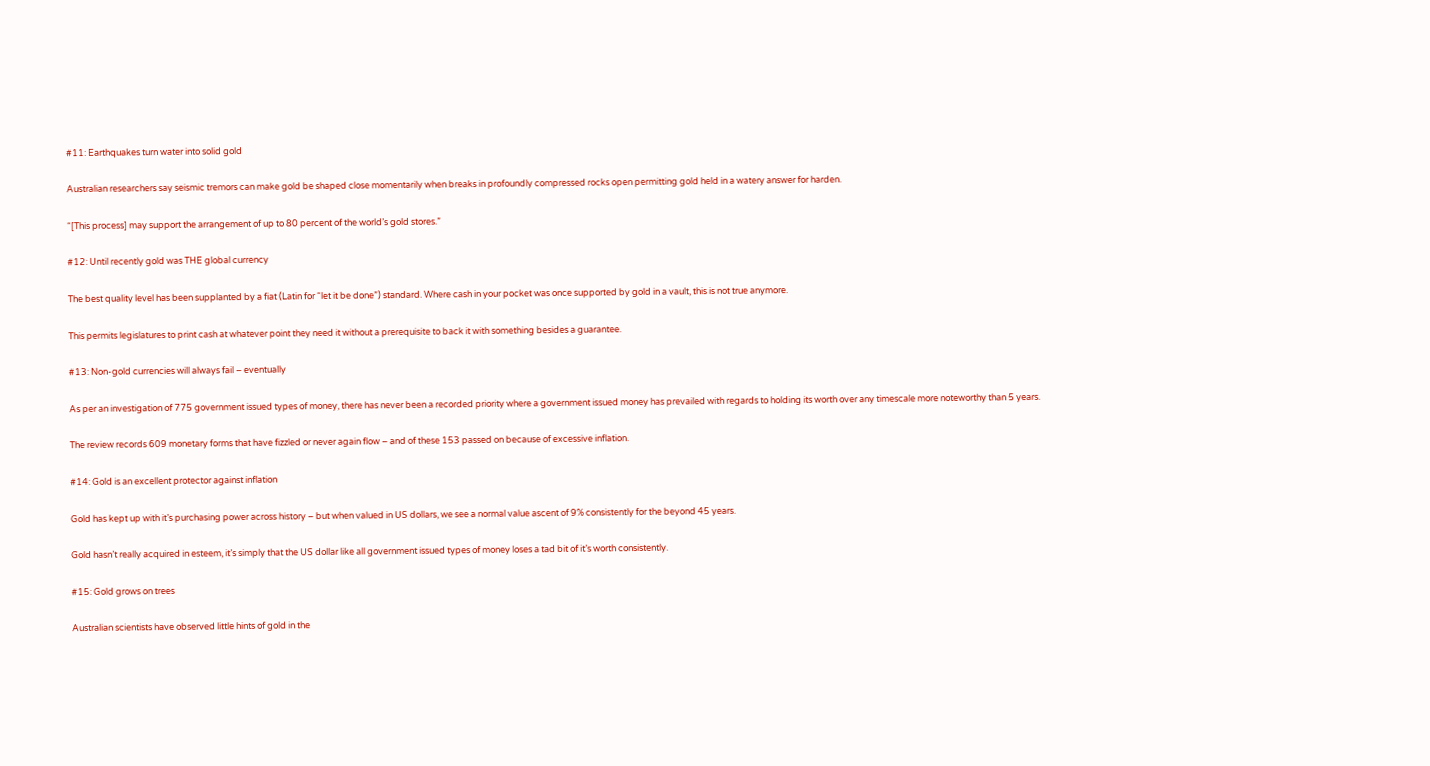#11: Earthquakes turn water into solid gold

Australian researchers say seismic tremors can make gold be shaped close momentarily when breaks in profoundly compressed rocks open permitting gold held in a watery answer for harden.

“[This process] may support the arrangement of up to 80 percent of the world’s gold stores.”

#12: Until recently gold was THE global currency

The best quality level has been supplanted by a fiat (Latin for “let it be done”) standard. Where cash in your pocket was once supported by gold in a vault, this is not true anymore.

This permits legislatures to print cash at whatever point they need it without a prerequisite to back it with something besides a guarantee.

#13: Non-gold currencies will always fail – eventually

As per an investigation of 775 government issued types of money, there has never been a recorded priority where a government issued money has prevailed with regards to holding its worth over any timescale more noteworthy than 5 years.

The review records 609 monetary forms that have fizzled or never again flow – and of these 153 passed on because of excessive inflation.

#14: Gold is an excellent protector against inflation

Gold has kept up with it’s purchasing power across history – but when valued in US dollars, we see a normal value ascent of 9% consistently for the beyond 45 years.

Gold hasn’t really acquired in esteem, it’s simply that the US dollar like all government issued types of money loses a tad bit of it’s worth consistently.

#15: Gold grows on trees

Australian scientists have observed little hints of gold in the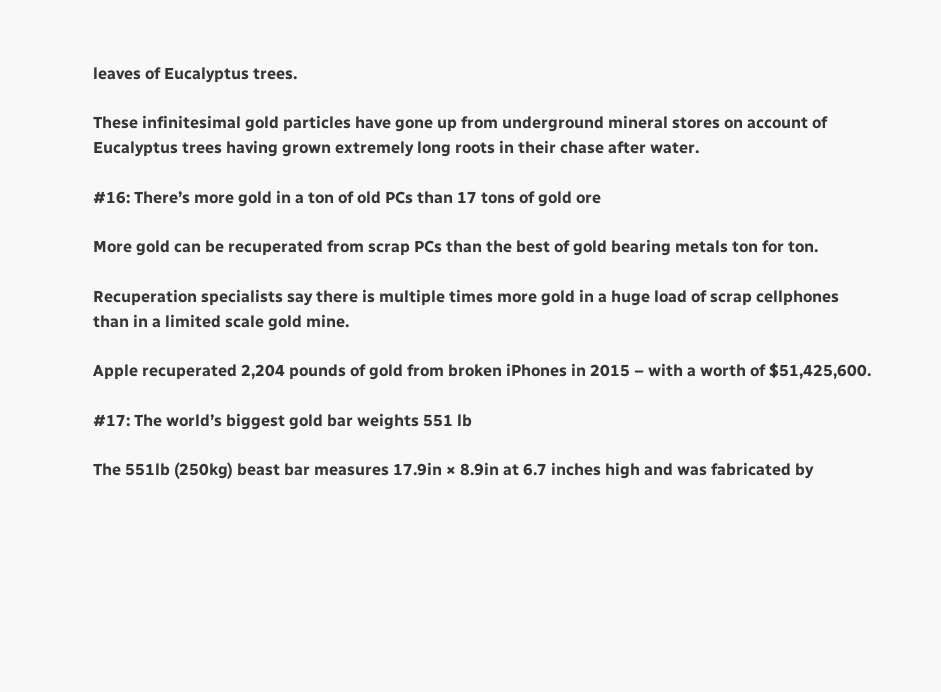leaves of Eucalyptus trees.

These infinitesimal gold particles have gone up from underground mineral stores on account of Eucalyptus trees having grown extremely long roots in their chase after water.

#16: There’s more gold in a ton of old PCs than 17 tons of gold ore

More gold can be recuperated from scrap PCs than the best of gold bearing metals ton for ton.

Recuperation specialists say there is multiple times more gold in a huge load of scrap cellphones than in a limited scale gold mine.

Apple recuperated 2,204 pounds of gold from broken iPhones in 2015 – with a worth of $51,425,600.

#17: The world’s biggest gold bar weights 551 lb

The 551lb (250kg) beast bar measures 17.9in × 8.9in at 6.7 inches high and was fabricated by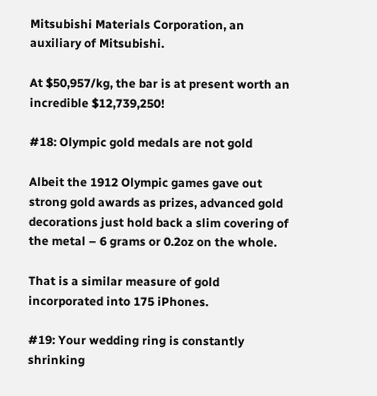Mitsubishi Materials Corporation, an auxiliary of Mitsubishi.

At $50,957/kg, the bar is at present worth an incredible $12,739,250!

#18: Olympic gold medals are not gold

Albeit the 1912 Olympic games gave out strong gold awards as prizes, advanced gold decorations just hold back a slim covering of the metal – 6 grams or 0.2oz on the whole.

That is a similar measure of gold incorporated into 175 iPhones.

#19: Your wedding ring is constantly shrinking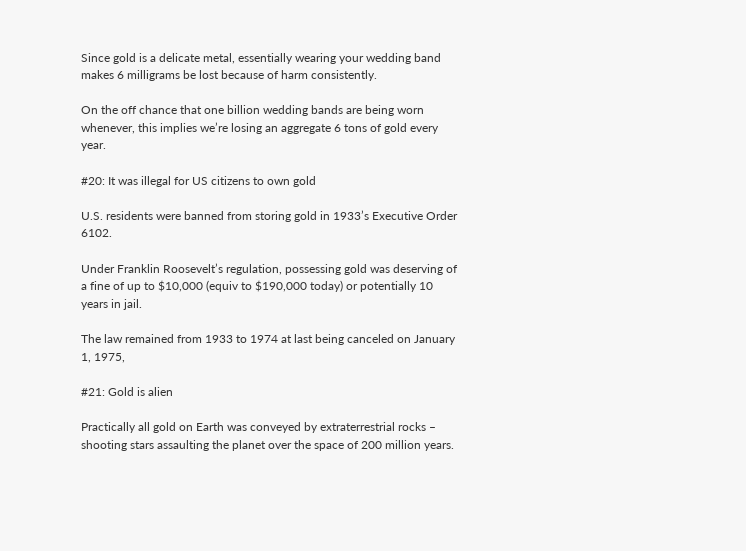Since gold is a delicate metal, essentially wearing your wedding band makes 6 milligrams be lost because of harm consistently.

On the off chance that one billion wedding bands are being worn whenever, this implies we’re losing an aggregate 6 tons of gold every year.

#20: It was illegal for US citizens to own gold

U.S. residents were banned from storing gold in 1933’s Executive Order 6102.

Under Franklin Roosevelt’s regulation, possessing gold was deserving of a fine of up to $10,000 (equiv to $190,000 today) or potentially 10 years in jail.

The law remained from 1933 to 1974 at last being canceled on January 1, 1975,

#21: Gold is alien

Practically all gold on Earth was conveyed by extraterrestrial rocks – shooting stars assaulting the planet over the space of 200 million years.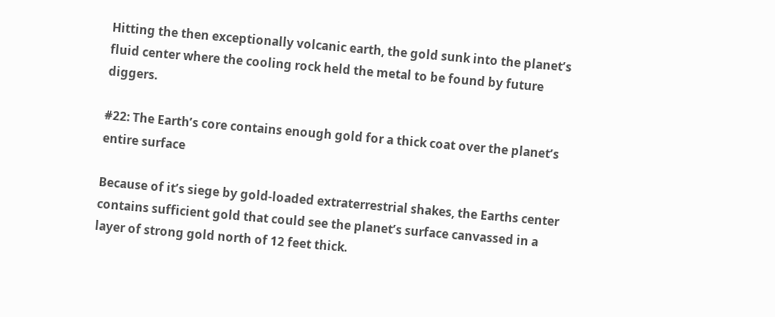Hitting the then exceptionally volcanic earth, the gold sunk into the planet’s fluid center where the cooling rock held the metal to be found by future diggers.

#22: The Earth’s core contains enough gold for a thick coat over the planet’s entire surface

Because of it’s siege by gold-loaded extraterrestrial shakes, the Earths center contains sufficient gold that could see the planet’s surface canvassed in a layer of strong gold north of 12 feet thick.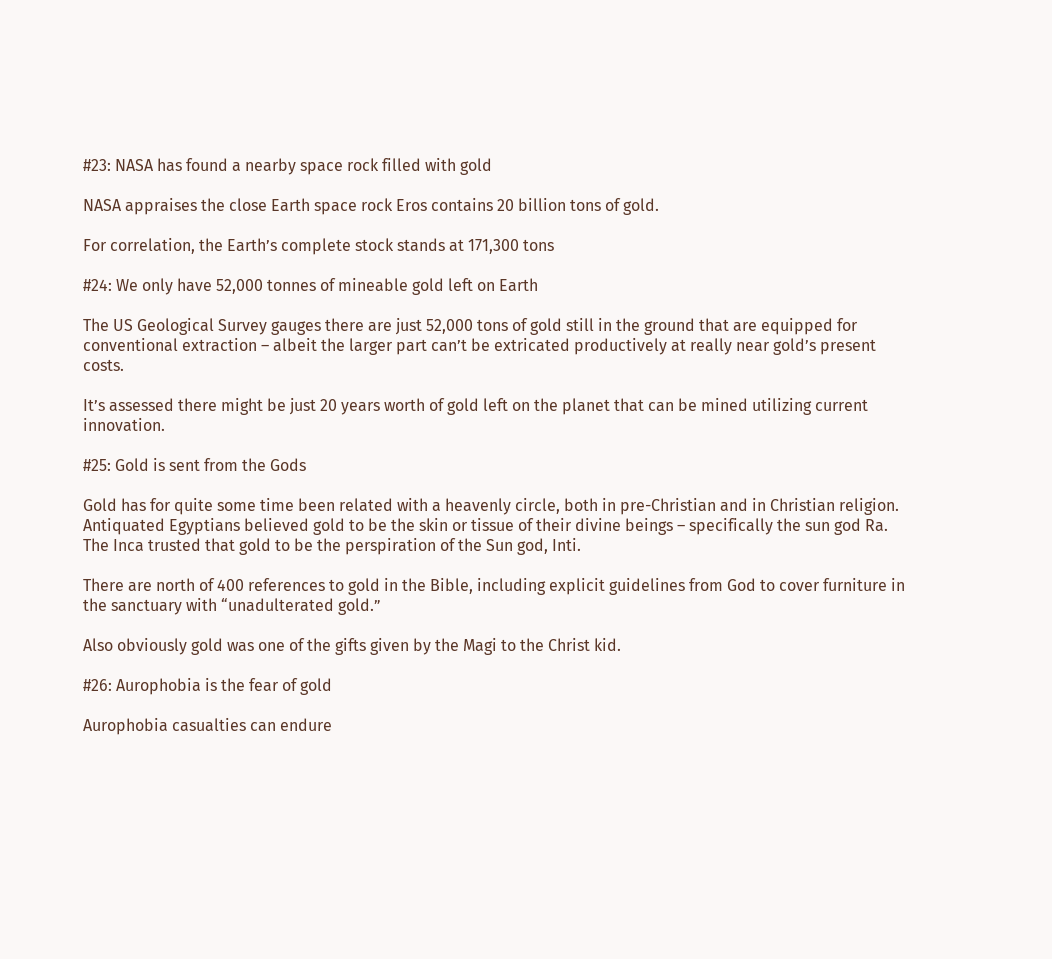#23: NASA has found a nearby space rock filled with gold

NASA appraises the close Earth space rock Eros contains 20 billion tons of gold.

For correlation, the Earth’s complete stock stands at 171,300 tons

#24: We only have 52,000 tonnes of mineable gold left on Earth

The US Geological Survey gauges there are just 52,000 tons of gold still in the ground that are equipped for conventional extraction – albeit the larger part can’t be extricated productively at really near gold’s present costs.

It’s assessed there might be just 20 years worth of gold left on the planet that can be mined utilizing current innovation.

#25: Gold is sent from the Gods

Gold has for quite some time been related with a heavenly circle, both in pre-Christian and in Christian religion. Antiquated Egyptians believed gold to be the skin or tissue of their divine beings – specifically the sun god Ra. The Inca trusted that gold to be the perspiration of the Sun god, Inti.

There are north of 400 references to gold in the Bible, including explicit guidelines from God to cover furniture in the sanctuary with “unadulterated gold.”

Also obviously gold was one of the gifts given by the Magi to the Christ kid.

#26: Aurophobia is the fear of gold

Aurophobia casualties can endure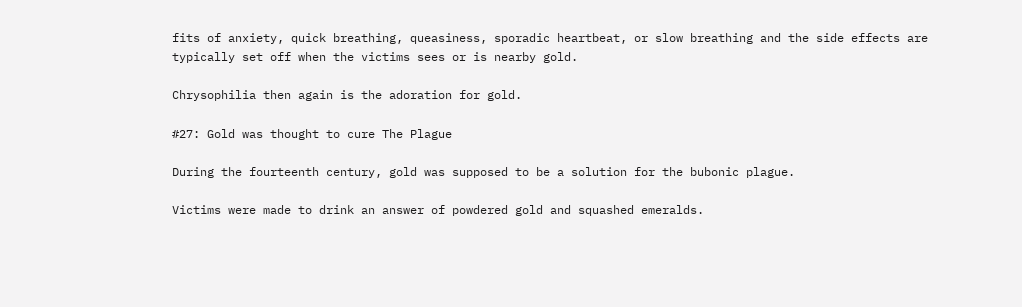fits of anxiety, quick breathing, queasiness, sporadic heartbeat, or slow breathing and the side effects are typically set off when the victims sees or is nearby gold.

Chrysophilia then again is the adoration for gold.

#27: Gold was thought to cure The Plague

During the fourteenth century, gold was supposed to be a solution for the bubonic plague.

Victims were made to drink an answer of powdered gold and squashed emeralds.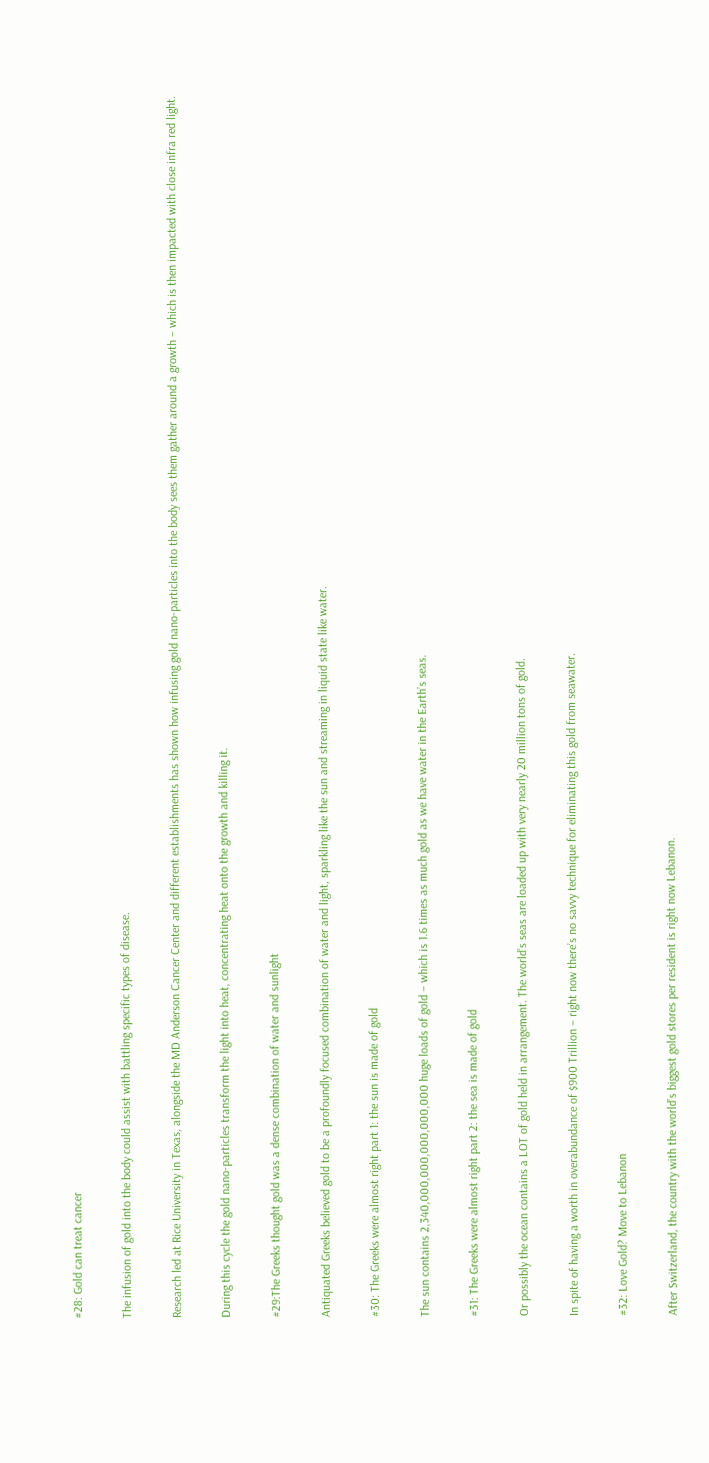#28: Gold can treat cancer

The infusion of gold into the body could assist with battling specific types of disease.

Research led at Rice University in Texas, alongside the MD Anderson Cancer Center and different establishments has shown how infusing gold nano-particles into the body sees them gather around a growth – which is then impacted with close infra red light.

During this cycle the gold nano-particles transform the light into heat, concentrating heat onto the growth and killing it.

#29:The Greeks thought gold was a dense combination of water and sunlight

Antiquated Greeks believed gold to be a profoundly focused combination of water and light, sparkling like the sun and streaming in liquid state like water.

#30: The Greeks were almost right part 1: the sun is made of gold

The sun contains 2,340,000,000,000,000,000 huge loads of gold – which is 1.6 times as much gold as we have water in the Earth’s seas.

#31: The Greeks were almost right part 2: the sea is made of gold

Or possibly the ocean contains a LOT of gold held in arrangement. The world’s seas are loaded up with very nearly 20 million tons of gold.

In spite of having a worth in overabundance of $900 Trillion – right now there’s no savvy technique for eliminating this gold from seawater.

#32: Love Gold? Move to Lebanon

After Switzerland, the country with the world’s biggest gold stores per resident is right now Lebanon.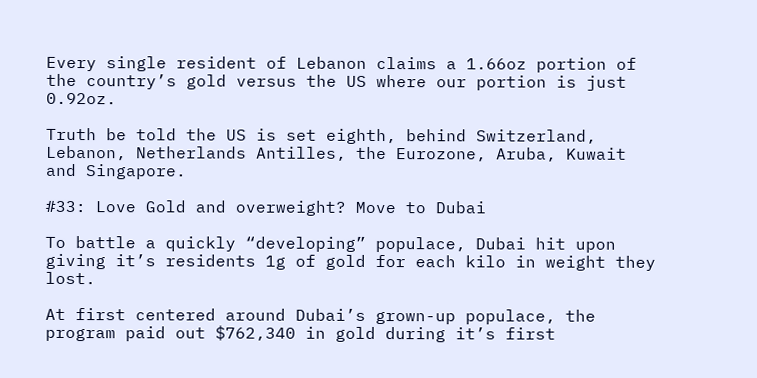Every single resident of Lebanon claims a 1.66oz portion of the country’s gold versus the US where our portion is just 0.92oz.

Truth be told the US is set eighth, behind Switzerland, Lebanon, Netherlands Antilles, the Eurozone, Aruba, Kuwait and Singapore.

#33: Love Gold and overweight? Move to Dubai

To battle a quickly “developing” populace, Dubai hit upon giving it’s residents 1g of gold for each kilo in weight they lost.

At first centered around Dubai’s grown-up populace, the program paid out $762,340 in gold during it’s first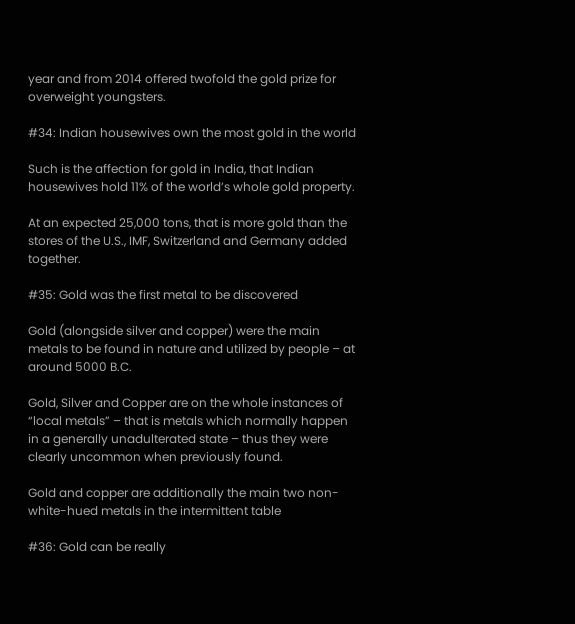year and from 2014 offered twofold the gold prize for overweight youngsters.

#34: Indian housewives own the most gold in the world

Such is the affection for gold in India, that Indian housewives hold 11% of the world’s whole gold property.

At an expected 25,000 tons, that is more gold than the stores of the U.S., IMF, Switzerland and Germany added together.

#35: Gold was the first metal to be discovered

Gold (alongside silver and copper) were the main metals to be found in nature and utilized by people – at around 5000 B.C.

Gold, Silver and Copper are on the whole instances of “local metals” – that is metals which normally happen in a generally unadulterated state – thus they were clearly uncommon when previously found.

Gold and copper are additionally the main two non-white-hued metals in the intermittent table

#36: Gold can be really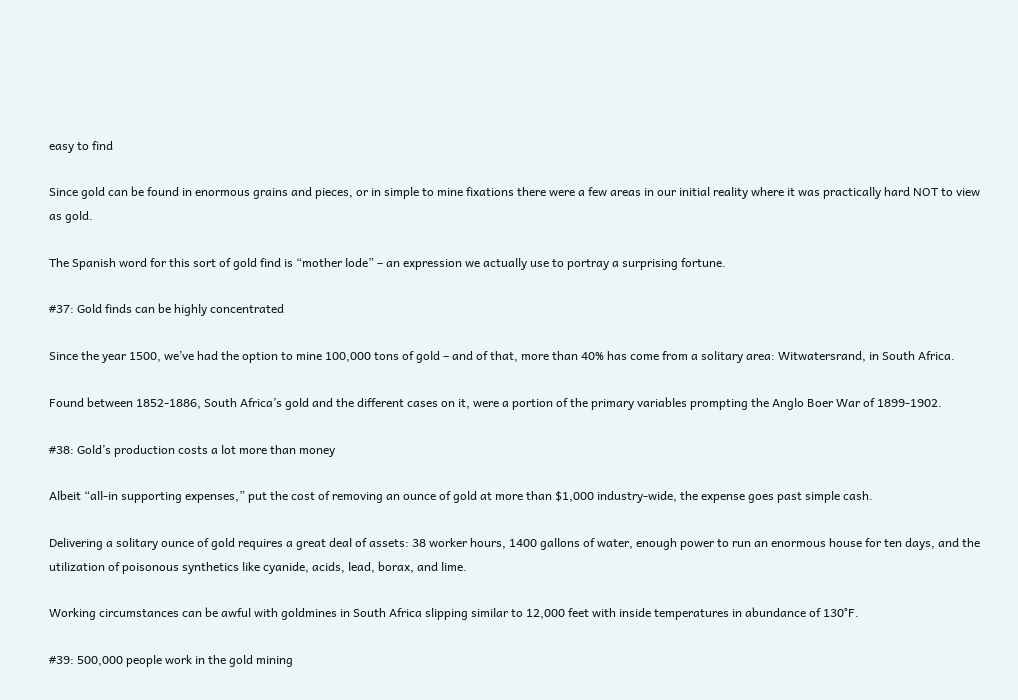easy to find

Since gold can be found in enormous grains and pieces, or in simple to mine fixations there were a few areas in our initial reality where it was practically hard NOT to view as gold.

The Spanish word for this sort of gold find is “mother lode” – an expression we actually use to portray a surprising fortune.

#37: Gold finds can be highly concentrated

Since the year 1500, we’ve had the option to mine 100,000 tons of gold – and of that, more than 40% has come from a solitary area: Witwatersrand, in South Africa.

Found between 1852-1886, South Africa’s gold and the different cases on it, were a portion of the primary variables prompting the Anglo Boer War of 1899-1902.

#38: Gold’s production costs a lot more than money

Albeit “all-in supporting expenses,” put the cost of removing an ounce of gold at more than $1,000 industry-wide, the expense goes past simple cash.

Delivering a solitary ounce of gold requires a great deal of assets: 38 worker hours, 1400 gallons of water, enough power to run an enormous house for ten days, and the utilization of poisonous synthetics like cyanide, acids, lead, borax, and lime.

Working circumstances can be awful with goldmines in South Africa slipping similar to 12,000 feet with inside temperatures in abundance of 130°F.

#39: 500,000 people work in the gold mining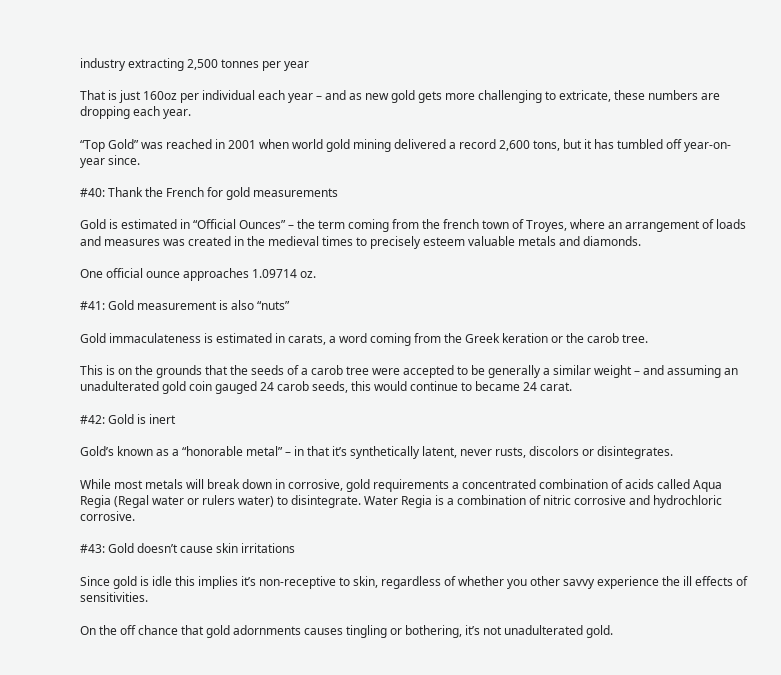industry extracting 2,500 tonnes per year

That is just 160oz per individual each year – and as new gold gets more challenging to extricate, these numbers are dropping each year.

“Top Gold” was reached in 2001 when world gold mining delivered a record 2,600 tons, but it has tumbled off year-on-year since.

#40: Thank the French for gold measurements

Gold is estimated in “Official Ounces” – the term coming from the french town of Troyes, where an arrangement of loads and measures was created in the medieval times to precisely esteem valuable metals and diamonds.

One official ounce approaches 1.09714 oz.

#41: Gold measurement is also “nuts”

Gold immaculateness is estimated in carats, a word coming from the Greek keration or the carob tree.

This is on the grounds that the seeds of a carob tree were accepted to be generally a similar weight – and assuming an unadulterated gold coin gauged 24 carob seeds, this would continue to became 24 carat.

#42: Gold is inert

Gold’s known as a “honorable metal” – in that it’s synthetically latent, never rusts, discolors or disintegrates.

While most metals will break down in corrosive, gold requirements a concentrated combination of acids called Aqua Regia (Regal water or rulers water) to disintegrate. Water Regia is a combination of nitric corrosive and hydrochloric corrosive.

#43: Gold doesn’t cause skin irritations

Since gold is idle this implies it’s non-receptive to skin, regardless of whether you other savvy experience the ill effects of sensitivities.

On the off chance that gold adornments causes tingling or bothering, it’s not unadulterated gold.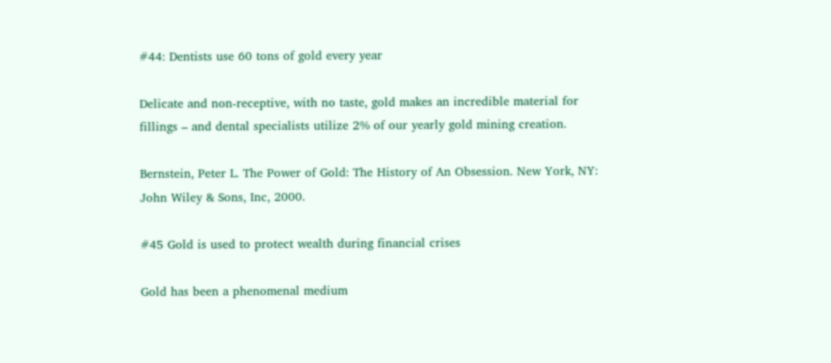#44: Dentists use 60 tons of gold every year

Delicate and non-receptive, with no taste, gold makes an incredible material for fillings – and dental specialists utilize 2% of our yearly gold mining creation.

Bernstein, Peter L. The Power of Gold: The History of An Obsession. New York, NY: John Wiley & Sons, Inc, 2000.

#45 Gold is used to protect wealth during financial crises

Gold has been a phenomenal medium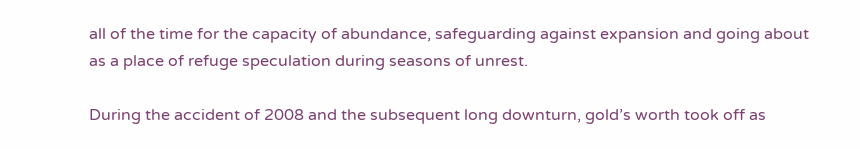all of the time for the capacity of abundance, safeguarding against expansion and going about as a place of refuge speculation during seasons of unrest.

During the accident of 2008 and the subsequent long downturn, gold’s worth took off as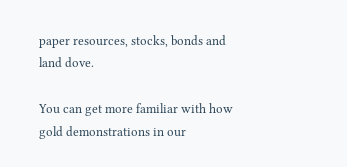paper resources, stocks, bonds and land dove.

You can get more familiar with how gold demonstrations in our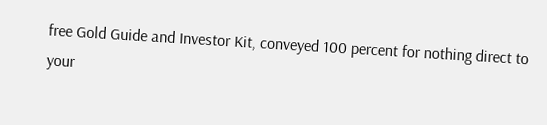free Gold Guide and Investor Kit, conveyed 100 percent for nothing direct to your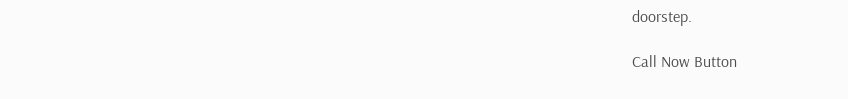doorstep.

Call Now Button